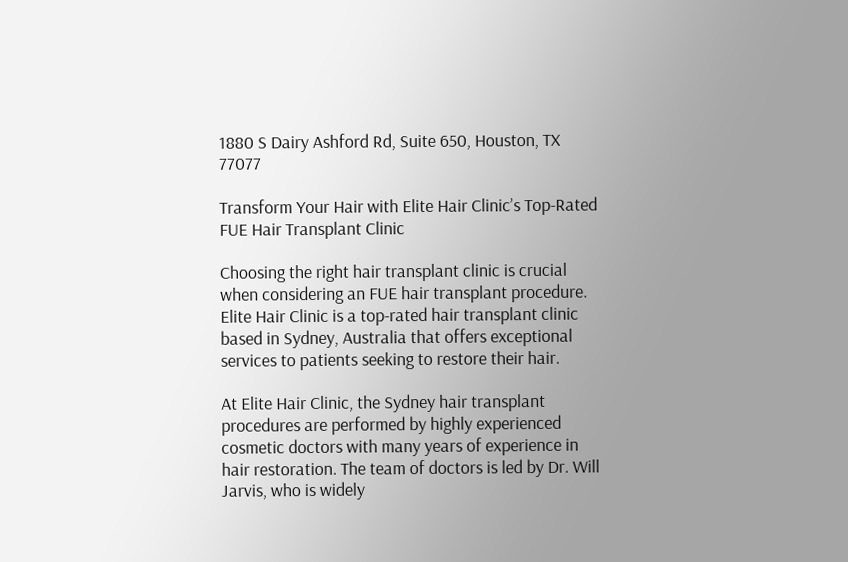1880 S Dairy Ashford Rd, Suite 650, Houston, TX 77077

Transform Your Hair with Elite Hair Clinic’s Top-Rated FUE Hair Transplant Clinic

Choosing the right hair transplant clinic is crucial when considering an FUE hair transplant procedure. Elite Hair Clinic is a top-rated hair transplant clinic based in Sydney, Australia that offers exceptional services to patients seeking to restore their hair.

At Elite Hair Clinic, the Sydney hair transplant procedures are performed by highly experienced cosmetic doctors with many years of experience in hair restoration. The team of doctors is led by Dr. Will Jarvis, who is widely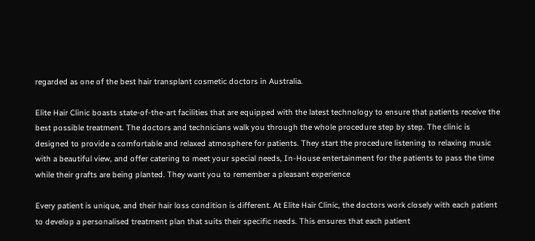regarded as one of the best hair transplant cosmetic doctors in Australia.

Elite Hair Clinic boasts state-of-the-art facilities that are equipped with the latest technology to ensure that patients receive the best possible treatment. The doctors and technicians walk you through the whole procedure step by step. The clinic is designed to provide a comfortable and relaxed atmosphere for patients. They start the procedure listening to relaxing music with a beautiful view, and offer catering to meet your special needs, In-House entertainment for the patients to pass the time while their grafts are being planted. They want you to remember a pleasant experience

Every patient is unique, and their hair loss condition is different. At Elite Hair Clinic, the doctors work closely with each patient to develop a personalised treatment plan that suits their specific needs. This ensures that each patient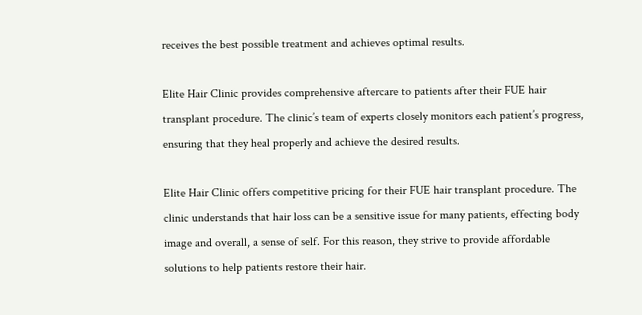receives the best possible treatment and achieves optimal results.

Elite Hair Clinic provides comprehensive aftercare to patients after their FUE hair transplant procedure. The clinic’s team of experts closely monitors each patient’s progress, ensuring that they heal properly and achieve the desired results.

Elite Hair Clinic offers competitive pricing for their FUE hair transplant procedure. The clinic understands that hair loss can be a sensitive issue for many patients, effecting body image and overall, a sense of self. For this reason, they strive to provide affordable solutions to help patients restore their hair.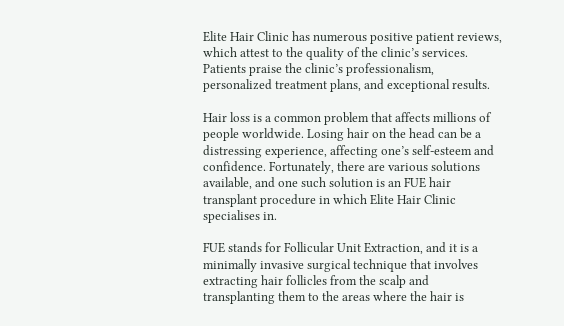Elite Hair Clinic has numerous positive patient reviews, which attest to the quality of the clinic’s services. Patients praise the clinic’s professionalism, personalized treatment plans, and exceptional results.

Hair loss is a common problem that affects millions of people worldwide. Losing hair on the head can be a distressing experience, affecting one’s self-esteem and confidence. Fortunately, there are various solutions available, and one such solution is an FUE hair transplant procedure in which Elite Hair Clinic specialises in.

FUE stands for Follicular Unit Extraction, and it is a minimally invasive surgical technique that involves extracting hair follicles from the scalp and transplanting them to the areas where the hair is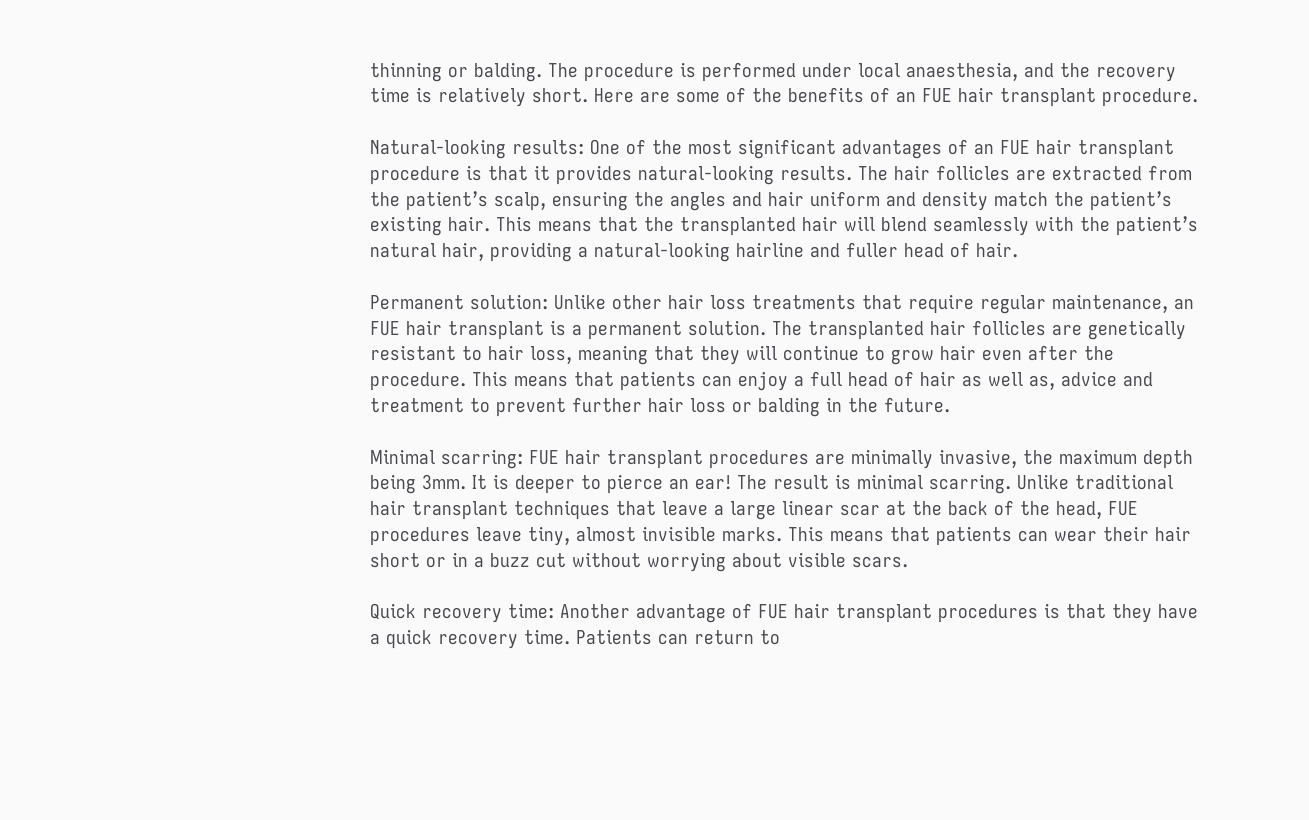thinning or balding. The procedure is performed under local anaesthesia, and the recovery time is relatively short. Here are some of the benefits of an FUE hair transplant procedure.

Natural-looking results: One of the most significant advantages of an FUE hair transplant procedure is that it provides natural-looking results. The hair follicles are extracted from the patient’s scalp, ensuring the angles and hair uniform and density match the patient’s existing hair. This means that the transplanted hair will blend seamlessly with the patient’s natural hair, providing a natural-looking hairline and fuller head of hair.

Permanent solution: Unlike other hair loss treatments that require regular maintenance, an FUE hair transplant is a permanent solution. The transplanted hair follicles are genetically resistant to hair loss, meaning that they will continue to grow hair even after the procedure. This means that patients can enjoy a full head of hair as well as, advice and treatment to prevent further hair loss or balding in the future.

Minimal scarring: FUE hair transplant procedures are minimally invasive, the maximum depth being 3mm. It is deeper to pierce an ear! The result is minimal scarring. Unlike traditional hair transplant techniques that leave a large linear scar at the back of the head, FUE procedures leave tiny, almost invisible marks. This means that patients can wear their hair short or in a buzz cut without worrying about visible scars.

Quick recovery time: Another advantage of FUE hair transplant procedures is that they have a quick recovery time. Patients can return to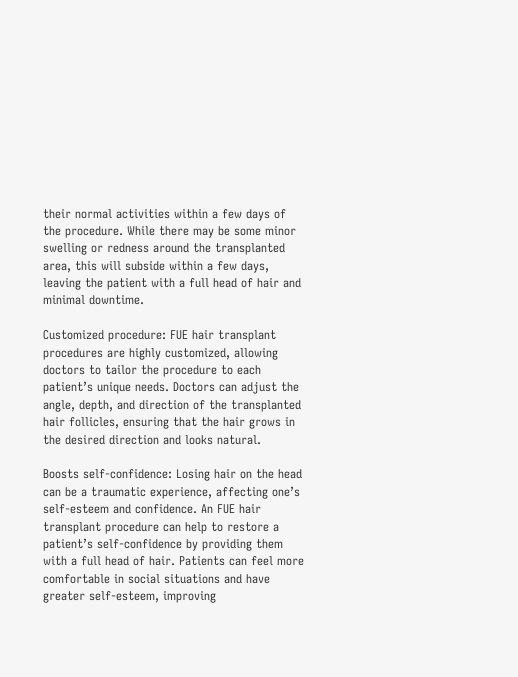their normal activities within a few days of the procedure. While there may be some minor swelling or redness around the transplanted area, this will subside within a few days, leaving the patient with a full head of hair and minimal downtime.

Customized procedure: FUE hair transplant procedures are highly customized, allowing doctors to tailor the procedure to each patient’s unique needs. Doctors can adjust the angle, depth, and direction of the transplanted hair follicles, ensuring that the hair grows in the desired direction and looks natural.

Boosts self-confidence: Losing hair on the head can be a traumatic experience, affecting one’s self-esteem and confidence. An FUE hair transplant procedure can help to restore a patient’s self-confidence by providing them with a full head of hair. Patients can feel more comfortable in social situations and have greater self-esteem, improving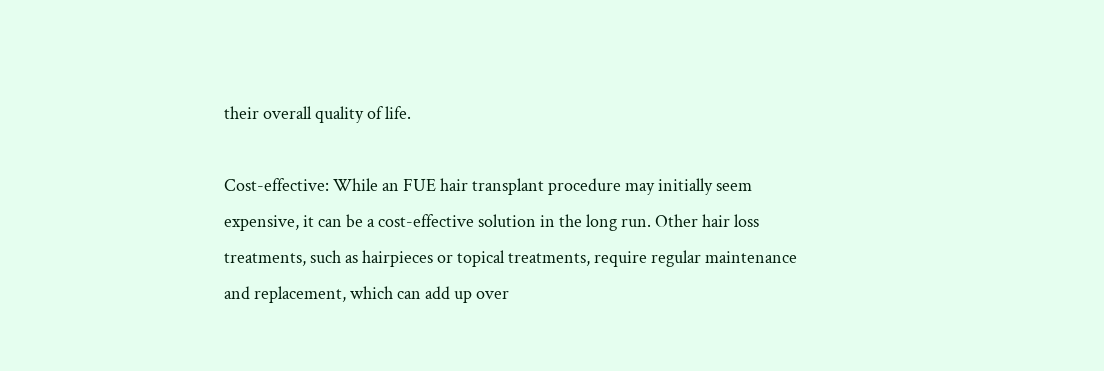their overall quality of life.

Cost-effective: While an FUE hair transplant procedure may initially seem expensive, it can be a cost-effective solution in the long run. Other hair loss treatments, such as hairpieces or topical treatments, require regular maintenance and replacement, which can add up over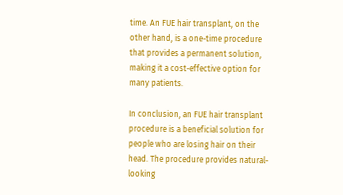time. An FUE hair transplant, on the other hand, is a one-time procedure that provides a permanent solution, making it a cost-effective option for many patients.

In conclusion, an FUE hair transplant procedure is a beneficial solution for people who are losing hair on their head. The procedure provides natural-looking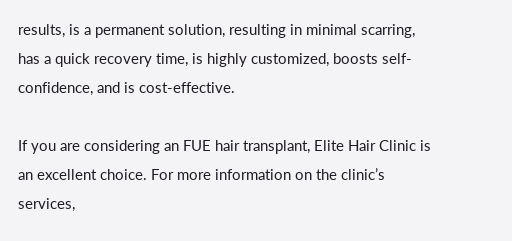results, is a permanent solution, resulting in minimal scarring, has a quick recovery time, is highly customized, boosts self-confidence, and is cost-effective.

If you are considering an FUE hair transplant, Elite Hair Clinic is an excellent choice. For more information on the clinic’s services,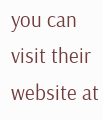you can visit their website at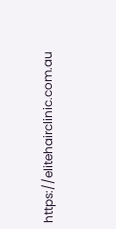https://elitehairclinic.com.au